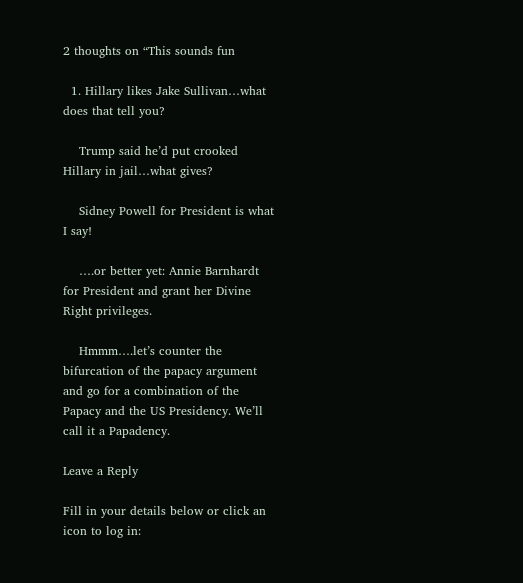2 thoughts on “This sounds fun

  1. Hillary likes Jake Sullivan…what does that tell you?

    Trump said he’d put crooked Hillary in jail…what gives?

    Sidney Powell for President is what I say!

    ….or better yet: Annie Barnhardt for President and grant her Divine Right privileges.

    Hmmm….let’s counter the bifurcation of the papacy argument and go for a combination of the Papacy and the US Presidency. We’ll call it a Papadency.

Leave a Reply

Fill in your details below or click an icon to log in: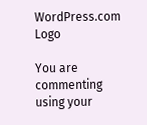WordPress.com Logo

You are commenting using your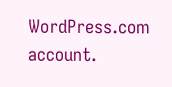WordPress.com account.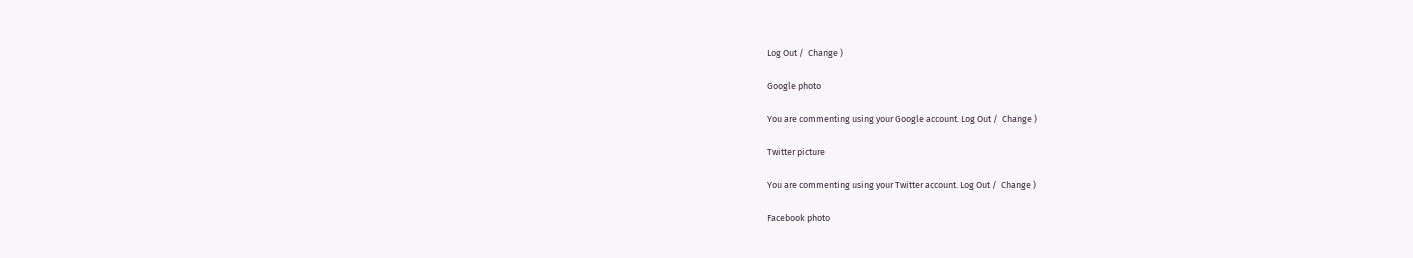Log Out /  Change )

Google photo

You are commenting using your Google account. Log Out /  Change )

Twitter picture

You are commenting using your Twitter account. Log Out /  Change )

Facebook photo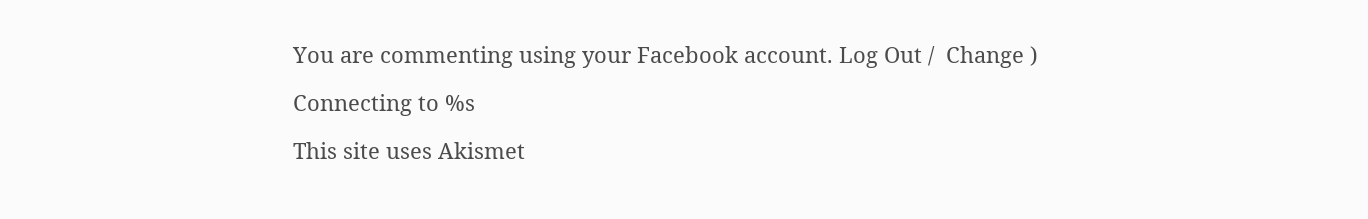You are commenting using your Facebook account. Log Out /  Change )

Connecting to %s

This site uses Akismet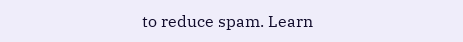to reduce spam. Learn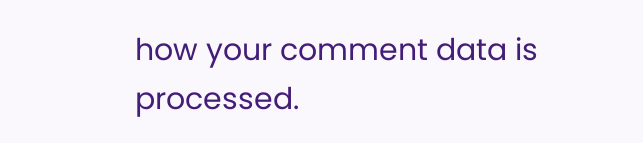how your comment data is processed.